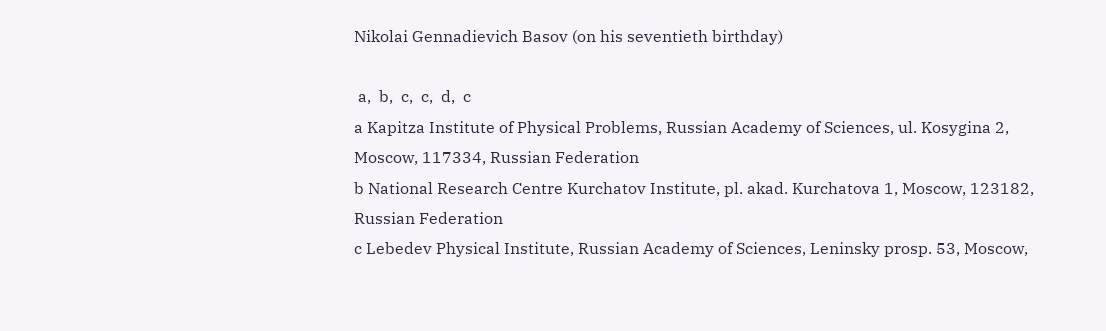Nikolai Gennadievich Basov (on his seventieth birthday)

 a,  b,  c,  c,  d,  c
a Kapitza Institute of Physical Problems, Russian Academy of Sciences, ul. Kosygina 2, Moscow, 117334, Russian Federation
b National Research Centre Kurchatov Institute, pl. akad. Kurchatova 1, Moscow, 123182, Russian Federation
c Lebedev Physical Institute, Russian Academy of Sciences, Leninsky prosp. 53, Moscow,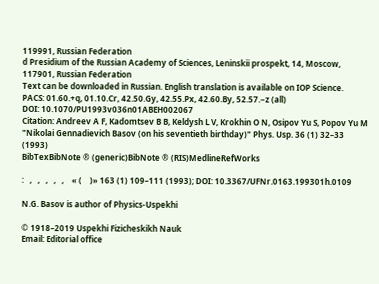119991, Russian Federation
d Presidium of the Russian Academy of Sciences, Leninskii prospekt, 14, Moscow, 117901, Russian Federation
Text can be downloaded in Russian. English translation is available on IOP Science.
PACS: 01.60.+q, 01.10.Cr, 42.50.Gy, 42.55.Px, 42.60.By, 52.57.−z (all)
DOI: 10.1070/PU1993v036n01ABEH002067
Citation: Andreev A F, Kadomtsev B B, Keldysh L V, Krokhin O N, Osipov Yu S, Popov Yu M "Nikolai Gennadievich Basov (on his seventieth birthday)" Phys. Usp. 36 (1) 32–33 (1993)
BibTexBibNote ® (generic)BibNote ® (RIS)MedlineRefWorks

:   ,   ,   ,   ,   ,    « (    )» 163 (1) 109–111 (1993); DOI: 10.3367/UFNr.0163.199301h.0109

N.G. Basov is author of Physics-Uspekhi

© 1918–2019 Uspekhi Fizicheskikh Nauk
Email: Editorial office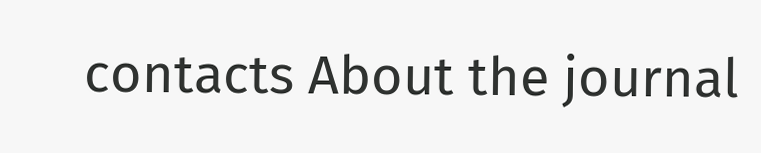contacts About the journal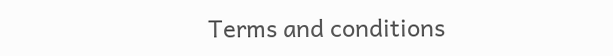Terms and conditions